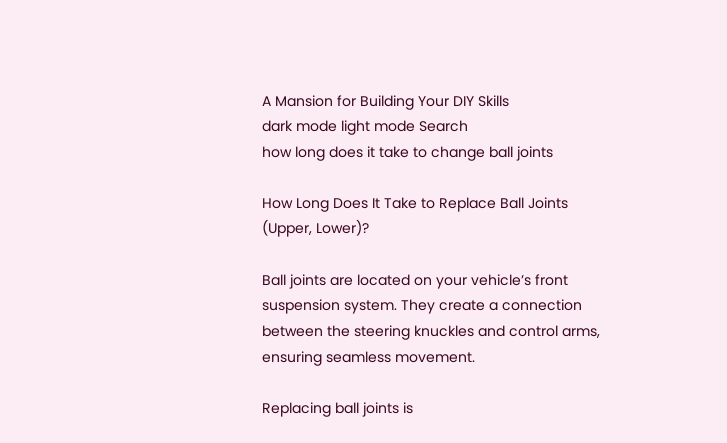A Mansion for Building Your DIY Skills
dark mode light mode Search
how long does it take to change ball joints

How Long Does It Take to Replace Ball Joints (Upper, Lower)?

Ball joints are located on your vehicle’s front suspension system. They create a connection between the steering knuckles and control arms, ensuring seamless movement.

Replacing ball joints is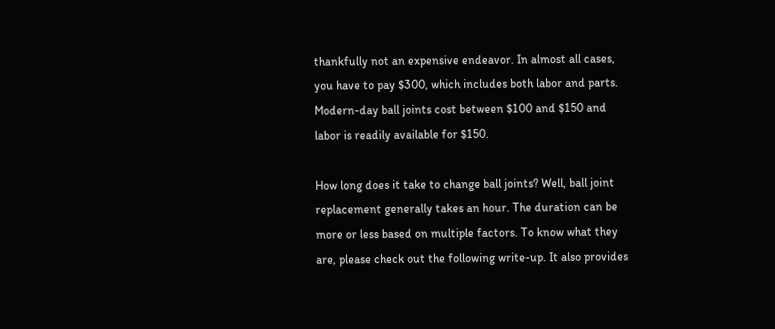thankfully not an expensive endeavor. In almost all cases, you have to pay $300, which includes both labor and parts. Modern-day ball joints cost between $100 and $150 and labor is readily available for $150.

How long does it take to change ball joints? Well, ball joint replacement generally takes an hour. The duration can be more or less based on multiple factors. To know what they are, please check out the following write-up. It also provides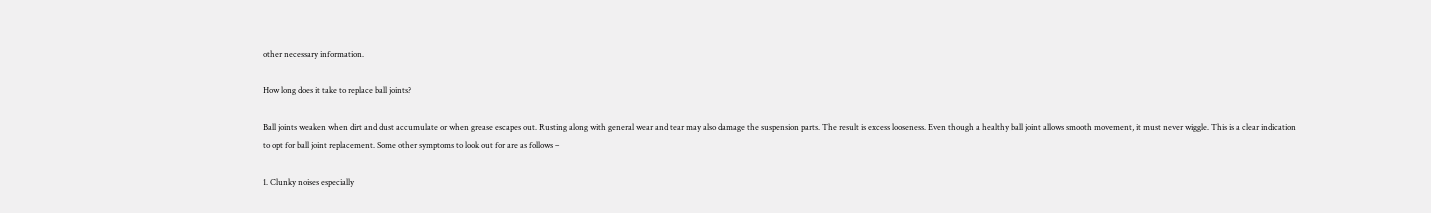other necessary information.

How long does it take to replace ball joints?

Ball joints weaken when dirt and dust accumulate or when grease escapes out. Rusting along with general wear and tear may also damage the suspension parts. The result is excess looseness. Even though a healthy ball joint allows smooth movement, it must never wiggle. This is a clear indication to opt for ball joint replacement. Some other symptoms to look out for are as follows –

1. Clunky noises especially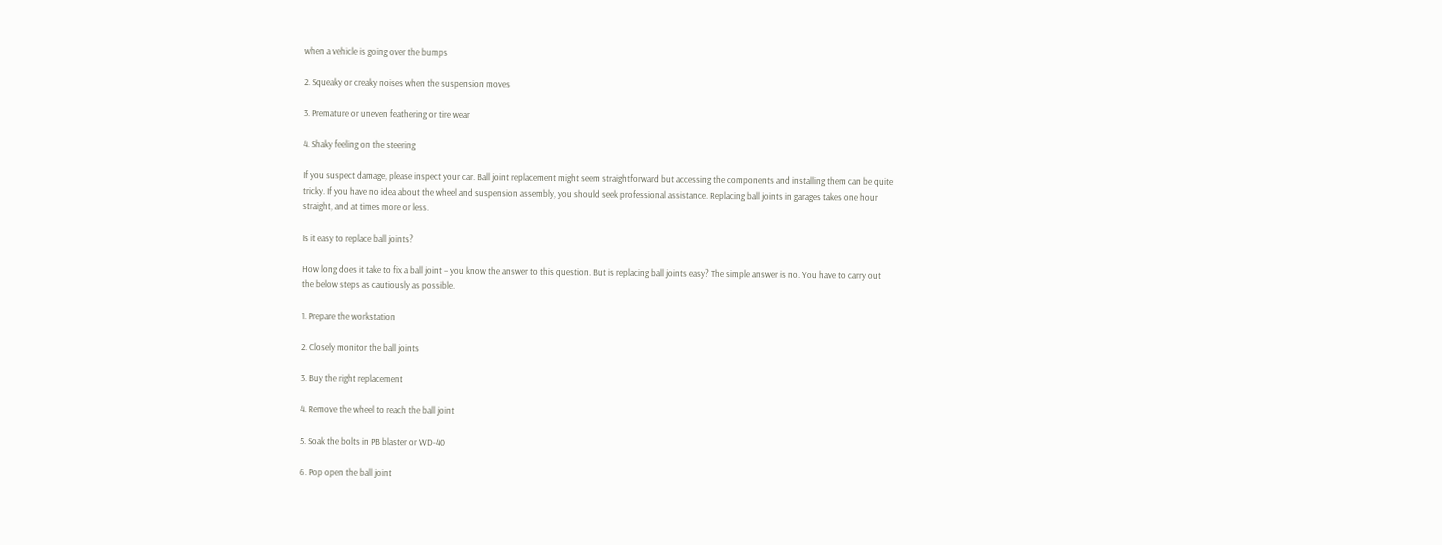when a vehicle is going over the bumps

2. Squeaky or creaky noises when the suspension moves

3. Premature or uneven feathering or tire wear

4. Shaky feeling on the steering

If you suspect damage, please inspect your car. Ball joint replacement might seem straightforward but accessing the components and installing them can be quite tricky. If you have no idea about the wheel and suspension assembly, you should seek professional assistance. Replacing ball joints in garages takes one hour straight, and at times more or less.

Is it easy to replace ball joints?

How long does it take to fix a ball joint – you know the answer to this question. But is replacing ball joints easy? The simple answer is no. You have to carry out the below steps as cautiously as possible.

1. Prepare the workstation

2. Closely monitor the ball joints

3. Buy the right replacement

4. Remove the wheel to reach the ball joint

5. Soak the bolts in PB blaster or WD-40

6. Pop open the ball joint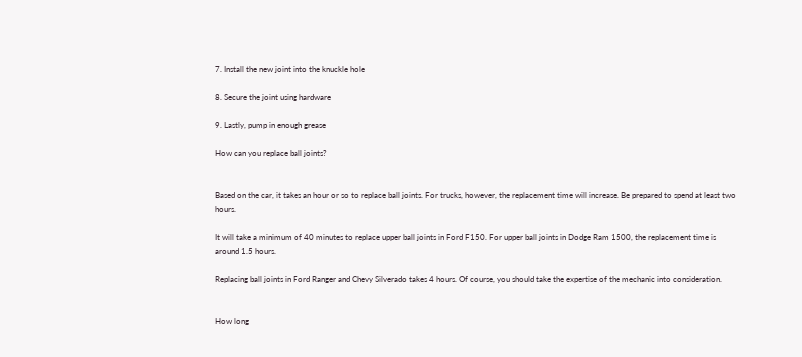7. Install the new joint into the knuckle hole

8. Secure the joint using hardware

9. Lastly, pump in enough grease

How can you replace ball joints?


Based on the car, it takes an hour or so to replace ball joints. For trucks, however, the replacement time will increase. Be prepared to spend at least two hours.

It will take a minimum of 40 minutes to replace upper ball joints in Ford F150. For upper ball joints in Dodge Ram 1500, the replacement time is around 1.5 hours.

Replacing ball joints in Ford Ranger and Chevy Silverado takes 4 hours. Of course, you should take the expertise of the mechanic into consideration.


How long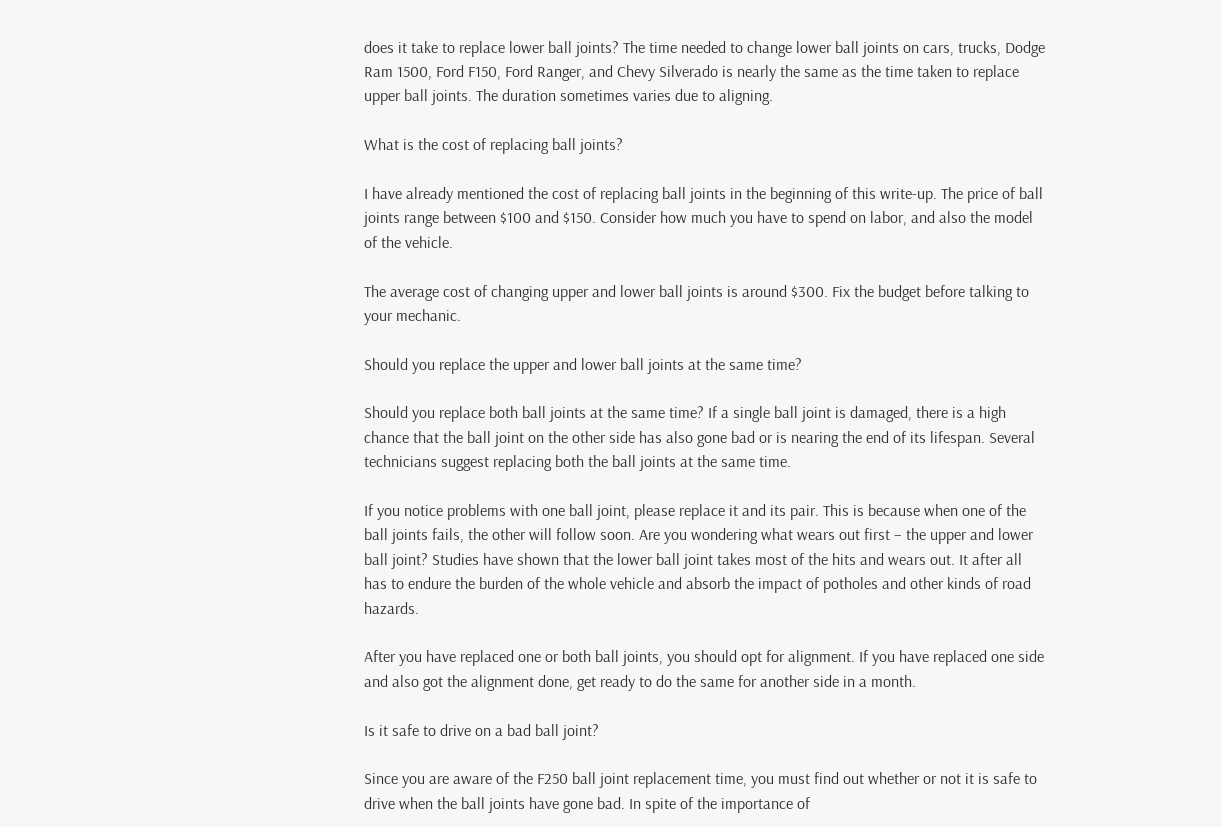does it take to replace lower ball joints? The time needed to change lower ball joints on cars, trucks, Dodge Ram 1500, Ford F150, Ford Ranger, and Chevy Silverado is nearly the same as the time taken to replace upper ball joints. The duration sometimes varies due to aligning.

What is the cost of replacing ball joints?

I have already mentioned the cost of replacing ball joints in the beginning of this write-up. The price of ball joints range between $100 and $150. Consider how much you have to spend on labor, and also the model of the vehicle.

The average cost of changing upper and lower ball joints is around $300. Fix the budget before talking to your mechanic.

Should you replace the upper and lower ball joints at the same time?

Should you replace both ball joints at the same time? If a single ball joint is damaged, there is a high chance that the ball joint on the other side has also gone bad or is nearing the end of its lifespan. Several technicians suggest replacing both the ball joints at the same time.

If you notice problems with one ball joint, please replace it and its pair. This is because when one of the ball joints fails, the other will follow soon. Are you wondering what wears out first – the upper and lower ball joint? Studies have shown that the lower ball joint takes most of the hits and wears out. It after all has to endure the burden of the whole vehicle and absorb the impact of potholes and other kinds of road hazards.

After you have replaced one or both ball joints, you should opt for alignment. If you have replaced one side and also got the alignment done, get ready to do the same for another side in a month.

Is it safe to drive on a bad ball joint?

Since you are aware of the F250 ball joint replacement time, you must find out whether or not it is safe to drive when the ball joints have gone bad. In spite of the importance of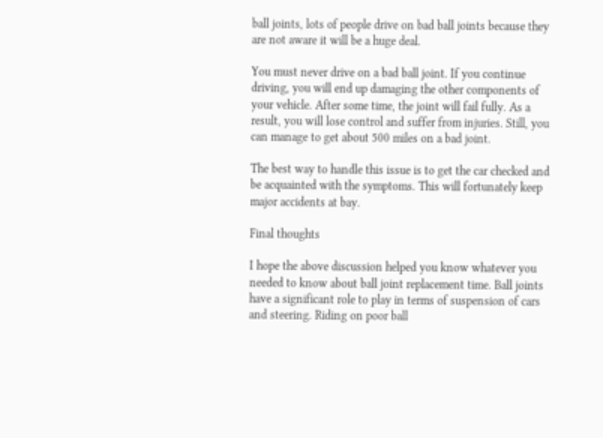ball joints, lots of people drive on bad ball joints because they are not aware it will be a huge deal.

You must never drive on a bad ball joint. If you continue driving, you will end up damaging the other components of your vehicle. After some time, the joint will fail fully. As a result, you will lose control and suffer from injuries. Still, you can manage to get about 500 miles on a bad joint.

The best way to handle this issue is to get the car checked and be acquainted with the symptoms. This will fortunately keep major accidents at bay.

Final thoughts

I hope the above discussion helped you know whatever you needed to know about ball joint replacement time. Ball joints have a significant role to play in terms of suspension of cars and steering. Riding on poor ball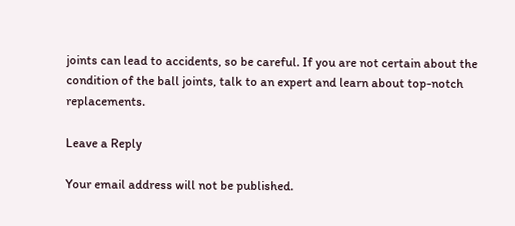joints can lead to accidents, so be careful. If you are not certain about the condition of the ball joints, talk to an expert and learn about top-notch replacements.

Leave a Reply

Your email address will not be published.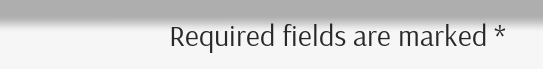Required fields are marked *